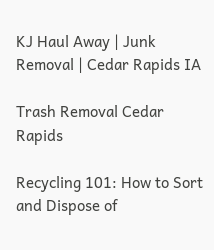KJ Haul Away | Junk Removal | Cedar Rapids IA

Trash Removal Cedar Rapids

Recycling 101: How to Sort and Dispose of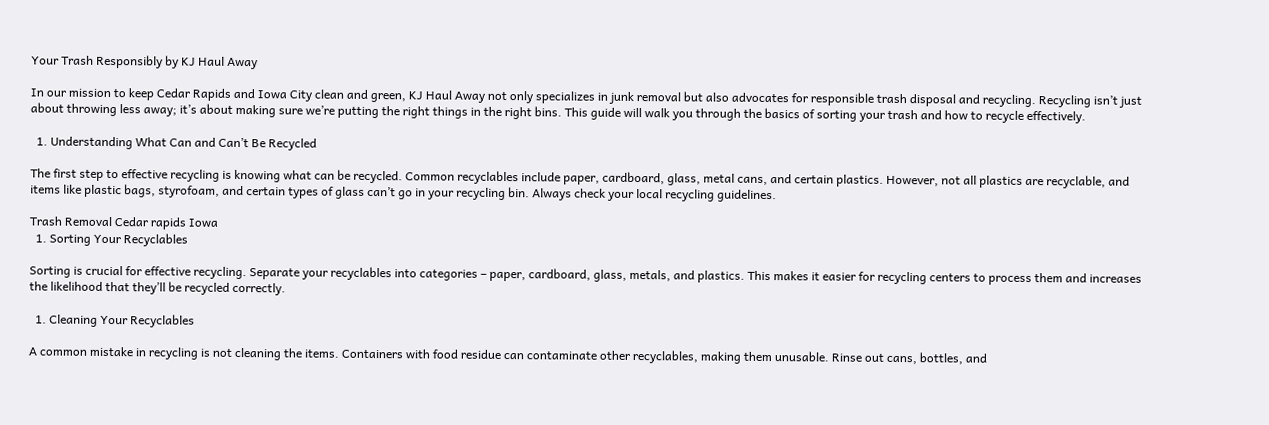Your Trash Responsibly by KJ Haul Away

In our mission to keep Cedar Rapids and Iowa City clean and green, KJ Haul Away not only specializes in junk removal but also advocates for responsible trash disposal and recycling. Recycling isn’t just about throwing less away; it’s about making sure we’re putting the right things in the right bins. This guide will walk you through the basics of sorting your trash and how to recycle effectively.

  1. Understanding What Can and Can’t Be Recycled

The first step to effective recycling is knowing what can be recycled. Common recyclables include paper, cardboard, glass, metal cans, and certain plastics. However, not all plastics are recyclable, and items like plastic bags, styrofoam, and certain types of glass can’t go in your recycling bin. Always check your local recycling guidelines.

Trash Removal Cedar rapids Iowa
  1. Sorting Your Recyclables

Sorting is crucial for effective recycling. Separate your recyclables into categories – paper, cardboard, glass, metals, and plastics. This makes it easier for recycling centers to process them and increases the likelihood that they’ll be recycled correctly.

  1. Cleaning Your Recyclables

A common mistake in recycling is not cleaning the items. Containers with food residue can contaminate other recyclables, making them unusable. Rinse out cans, bottles, and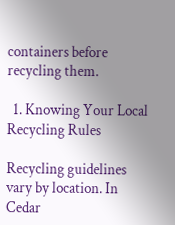containers before recycling them.

  1. Knowing Your Local Recycling Rules

Recycling guidelines vary by location. In Cedar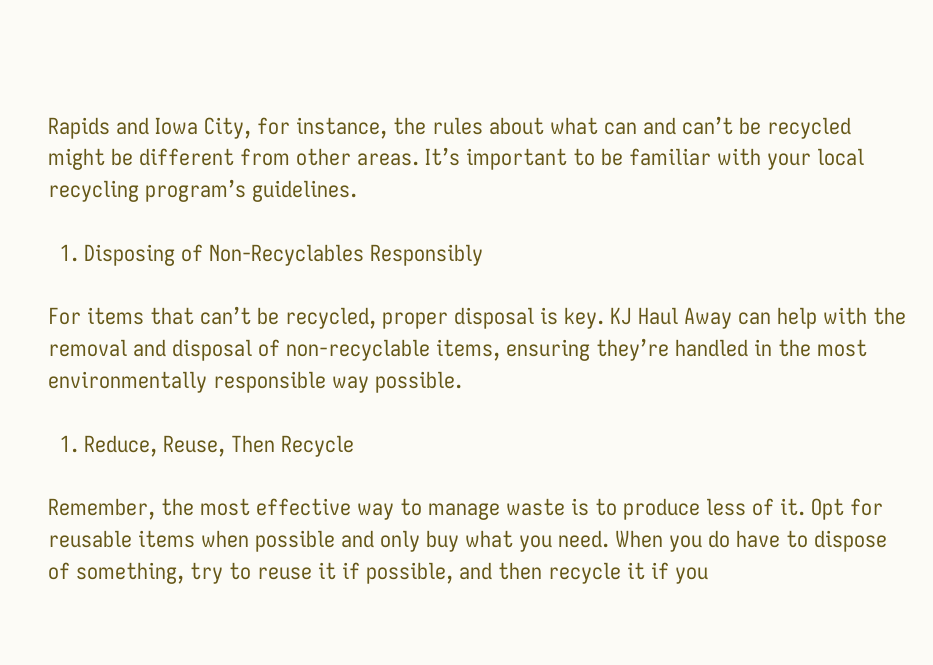Rapids and Iowa City, for instance, the rules about what can and can’t be recycled might be different from other areas. It’s important to be familiar with your local recycling program’s guidelines.

  1. Disposing of Non-Recyclables Responsibly

For items that can’t be recycled, proper disposal is key. KJ Haul Away can help with the removal and disposal of non-recyclable items, ensuring they’re handled in the most environmentally responsible way possible.

  1. Reduce, Reuse, Then Recycle

Remember, the most effective way to manage waste is to produce less of it. Opt for reusable items when possible and only buy what you need. When you do have to dispose of something, try to reuse it if possible, and then recycle it if you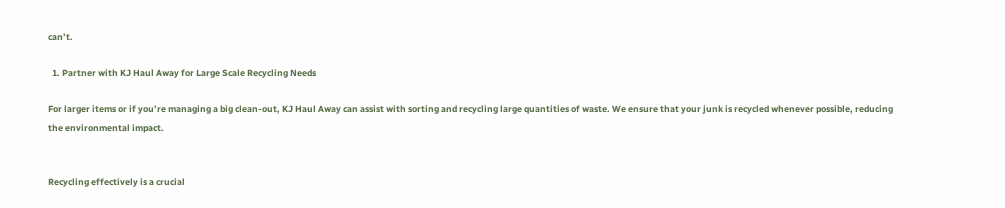can’t.

  1. Partner with KJ Haul Away for Large Scale Recycling Needs

For larger items or if you’re managing a big clean-out, KJ Haul Away can assist with sorting and recycling large quantities of waste. We ensure that your junk is recycled whenever possible, reducing the environmental impact.


Recycling effectively is a crucial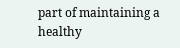part of maintaining a healthy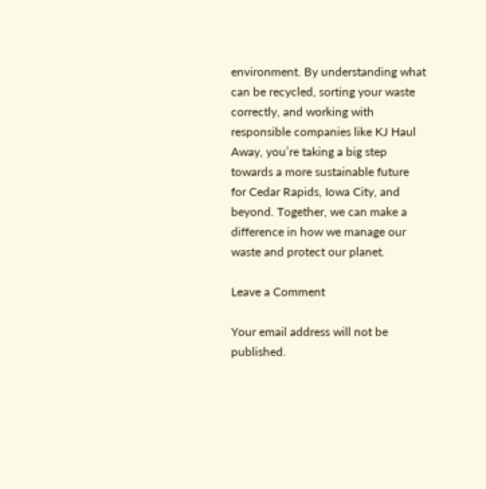environment. By understanding what can be recycled, sorting your waste correctly, and working with responsible companies like KJ Haul Away, you’re taking a big step towards a more sustainable future for Cedar Rapids, Iowa City, and beyond. Together, we can make a difference in how we manage our waste and protect our planet.

Leave a Comment

Your email address will not be published.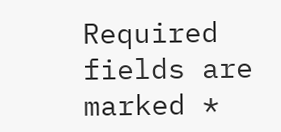Required fields are marked *